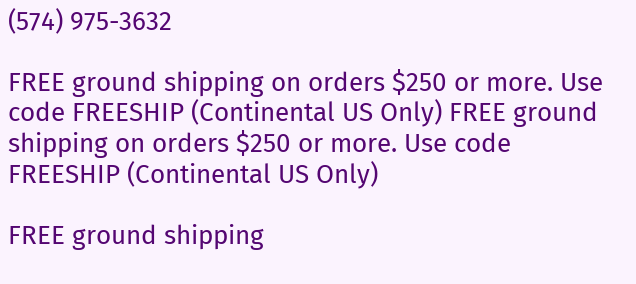(574) 975-3632

FREE ground shipping on orders $250 or more. Use code FREESHIP (Continental US Only) FREE ground shipping on orders $250 or more. Use code FREESHIP (Continental US Only)

FREE ground shipping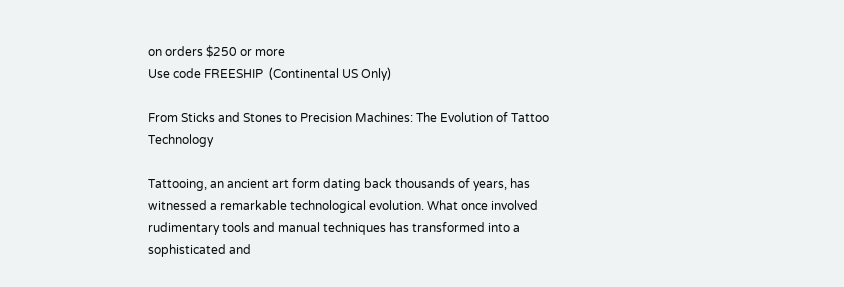on orders $250 or more
Use code FREESHIP  (Continental US Only)

From Sticks and Stones to Precision Machines: The Evolution of Tattoo Technology

Tattooing, an ancient art form dating back thousands of years, has witnessed a remarkable technological evolution. What once involved rudimentary tools and manual techniques has transformed into a sophisticated and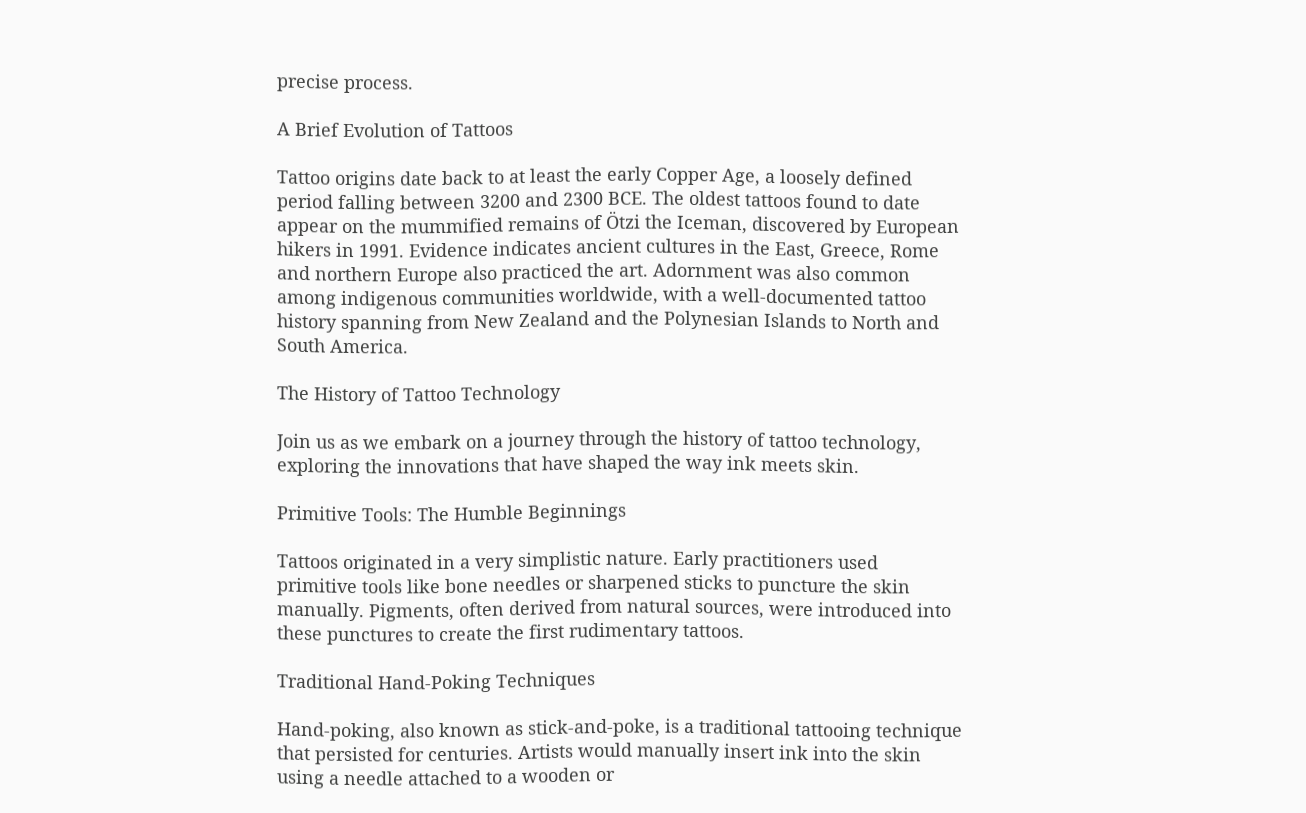precise process.

A Brief Evolution of Tattoos

Tattoo origins date back to at least the early Copper Age, a loosely defined period falling between 3200 and 2300 BCE. The oldest tattoos found to date appear on the mummified remains of Ötzi the Iceman, discovered by European hikers in 1991. Evidence indicates ancient cultures in the East, Greece, Rome and northern Europe also practiced the art. Adornment was also common among indigenous communities worldwide, with a well-documented tattoo history spanning from New Zealand and the Polynesian Islands to North and South America.

The History of Tattoo Technology

Join us as we embark on a journey through the history of tattoo technology, exploring the innovations that have shaped the way ink meets skin.

Primitive Tools: The Humble Beginnings

Tattoos originated in a very simplistic nature. Early practitioners used primitive tools like bone needles or sharpened sticks to puncture the skin manually. Pigments, often derived from natural sources, were introduced into these punctures to create the first rudimentary tattoos.

Traditional Hand-Poking Techniques

Hand-poking, also known as stick-and-poke, is a traditional tattooing technique that persisted for centuries. Artists would manually insert ink into the skin using a needle attached to a wooden or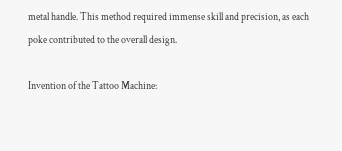metal handle. This method required immense skill and precision, as each poke contributed to the overall design.

Invention of the Tattoo Machine: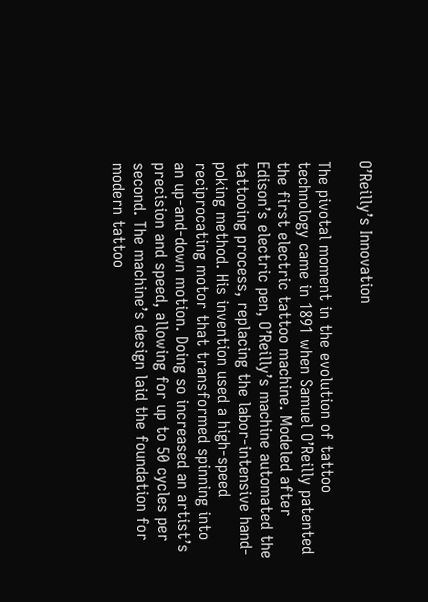O’Reilly’s Innovation

The pivotal moment in the evolution of tattoo technology came in 1891 when Samuel O’Reilly patented the first electric tattoo machine. Modeled after Edison’s electric pen, O’Reilly’s machine automated the tattooing process, replacing the labor-intensive hand-poking method. His invention used a high-speed reciprocating motor that transformed spinning into an up-and-down motion. Doing so increased an artist’s precision and speed, allowing for up to 50 cycles per second. The machine’s design laid the foundation for modern tattoo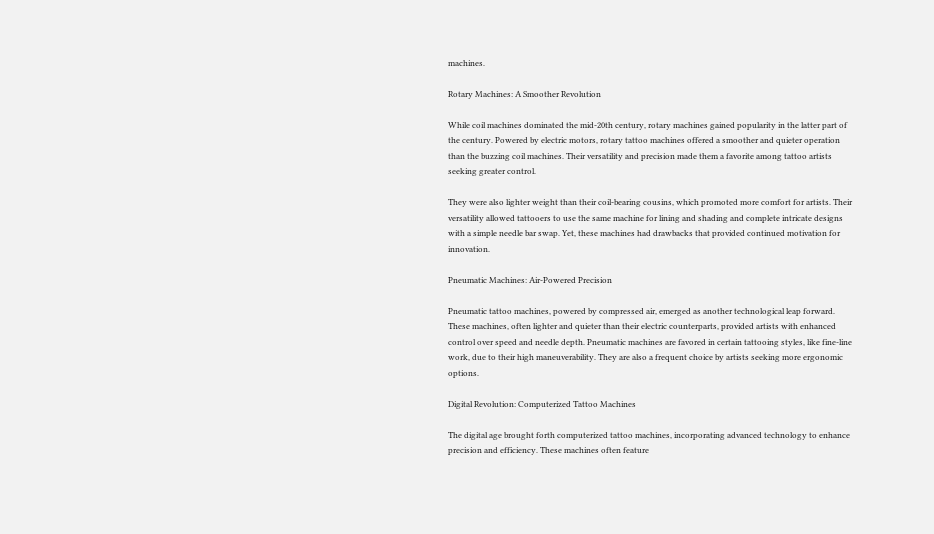machines.

Rotary Machines: A Smoother Revolution

While coil machines dominated the mid-20th century, rotary machines gained popularity in the latter part of the century. Powered by electric motors, rotary tattoo machines offered a smoother and quieter operation than the buzzing coil machines. Their versatility and precision made them a favorite among tattoo artists seeking greater control.

They were also lighter weight than their coil-bearing cousins, which promoted more comfort for artists. Their versatility allowed tattooers to use the same machine for lining and shading and complete intricate designs with a simple needle bar swap. Yet, these machines had drawbacks that provided continued motivation for innovation.

Pneumatic Machines: Air-Powered Precision

Pneumatic tattoo machines, powered by compressed air, emerged as another technological leap forward. These machines, often lighter and quieter than their electric counterparts, provided artists with enhanced control over speed and needle depth. Pneumatic machines are favored in certain tattooing styles, like fine-line work, due to their high maneuverability. They are also a frequent choice by artists seeking more ergonomic options.

Digital Revolution: Computerized Tattoo Machines

The digital age brought forth computerized tattoo machines, incorporating advanced technology to enhance precision and efficiency. These machines often feature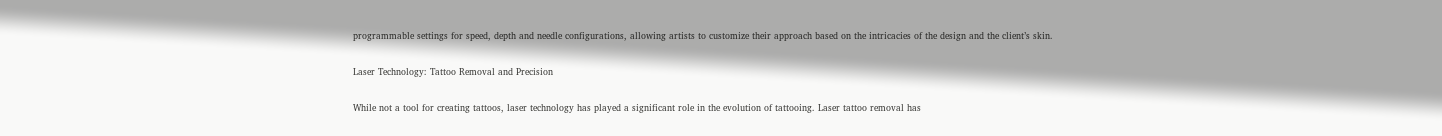programmable settings for speed, depth and needle configurations, allowing artists to customize their approach based on the intricacies of the design and the client’s skin.

Laser Technology: Tattoo Removal and Precision

While not a tool for creating tattoos, laser technology has played a significant role in the evolution of tattooing. Laser tattoo removal has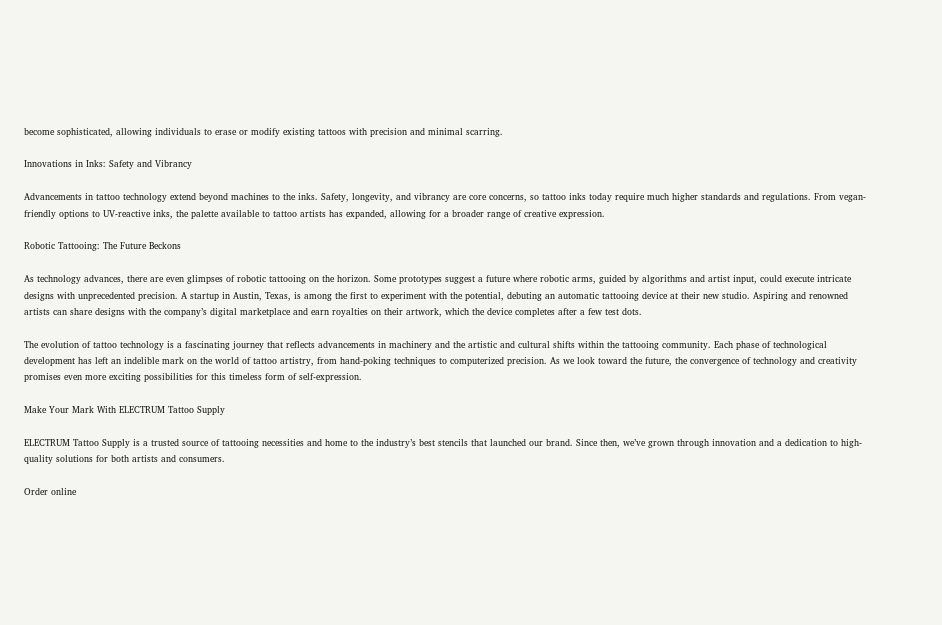become sophisticated, allowing individuals to erase or modify existing tattoos with precision and minimal scarring.

Innovations in Inks: Safety and Vibrancy

Advancements in tattoo technology extend beyond machines to the inks. Safety, longevity, and vibrancy are core concerns, so tattoo inks today require much higher standards and regulations. From vegan-friendly options to UV-reactive inks, the palette available to tattoo artists has expanded, allowing for a broader range of creative expression.

Robotic Tattooing: The Future Beckons

As technology advances, there are even glimpses of robotic tattooing on the horizon. Some prototypes suggest a future where robotic arms, guided by algorithms and artist input, could execute intricate designs with unprecedented precision. A startup in Austin, Texas, is among the first to experiment with the potential, debuting an automatic tattooing device at their new studio. Aspiring and renowned artists can share designs with the company’s digital marketplace and earn royalties on their artwork, which the device completes after a few test dots.

The evolution of tattoo technology is a fascinating journey that reflects advancements in machinery and the artistic and cultural shifts within the tattooing community. Each phase of technological development has left an indelible mark on the world of tattoo artistry, from hand-poking techniques to computerized precision. As we look toward the future, the convergence of technology and creativity promises even more exciting possibilities for this timeless form of self-expression.

Make Your Mark With ELECTRUM Tattoo Supply

ELECTRUM Tattoo Supply is a trusted source of tattooing necessities and home to the industry’s best stencils that launched our brand. Since then, we’ve grown through innovation and a dedication to high-quality solutions for both artists and consumers.

Order online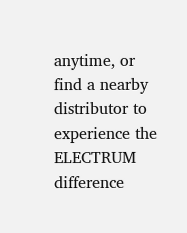anytime, or find a nearby distributor to experience the ELECTRUM difference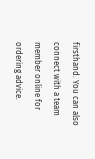firsthand. You can also connect with a team member online for ordering advice.